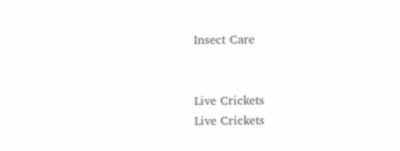Insect Care


Live Crickets
Live Crickets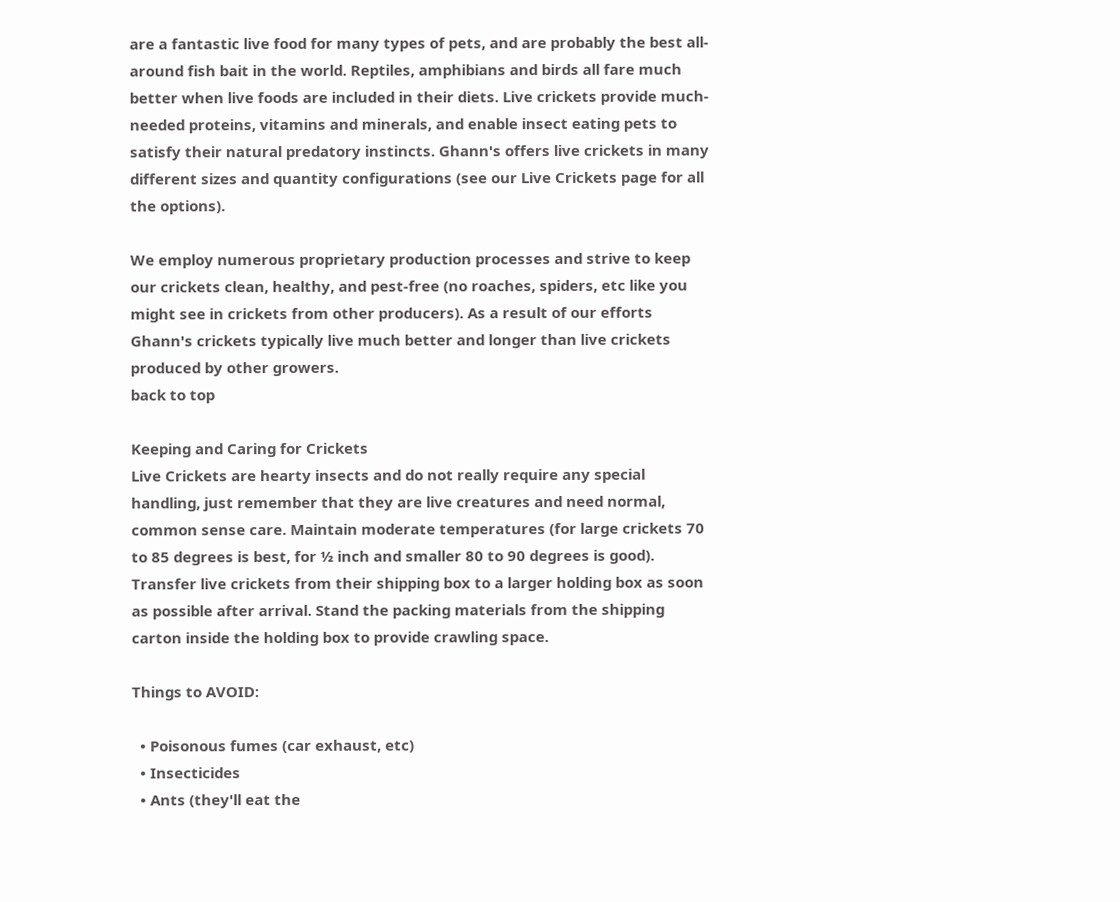are a fantastic live food for many types of pets, and are probably the best all-around fish bait in the world. Reptiles, amphibians and birds all fare much better when live foods are included in their diets. Live crickets provide much-needed proteins, vitamins and minerals, and enable insect eating pets to satisfy their natural predatory instincts. Ghann's offers live crickets in many different sizes and quantity configurations (see our Live Crickets page for all the options).

We employ numerous proprietary production processes and strive to keep our crickets clean, healthy, and pest-free (no roaches, spiders, etc like you might see in crickets from other producers). As a result of our efforts Ghann's crickets typically live much better and longer than live crickets produced by other growers.
back to top

Keeping and Caring for Crickets
Live Crickets are hearty insects and do not really require any special handling, just remember that they are live creatures and need normal, common sense care. Maintain moderate temperatures (for large crickets 70 to 85 degrees is best, for ½ inch and smaller 80 to 90 degrees is good).  Transfer live crickets from their shipping box to a larger holding box as soon as possible after arrival. Stand the packing materials from the shipping carton inside the holding box to provide crawling space.

Things to AVOID:

  • Poisonous fumes (car exhaust, etc)
  • Insecticides
  • Ants (they'll eat the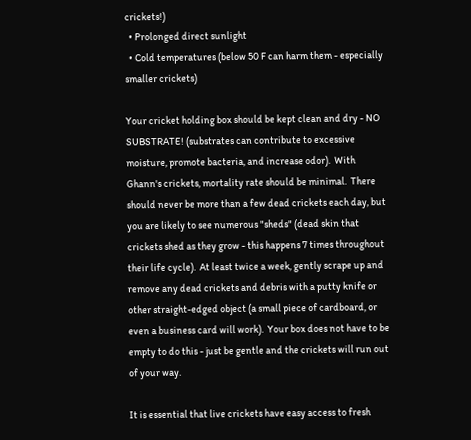crickets!)
  • Prolonged direct sunlight
  • Cold temperatures (below 50 F can harm them - especially smaller crickets)

Your cricket holding box should be kept clean and dry - NO SUBSTRATE! (substrates can contribute to excessive moisture, promote bacteria, and increase odor).  With Ghann's crickets, mortality rate should be minimal.  There should never be more than a few dead crickets each day, but you are likely to see numerous "sheds" (dead skin that crickets shed as they grow - this happens 7 times throughout their life cycle).  At least twice a week, gently scrape up and remove any dead crickets and debris with a putty knife or other straight-edged object (a small piece of cardboard, or even a business card will work).  Your box does not have to be empty to do this - just be gentle and the crickets will run out of your way.

It is essential that live crickets have easy access to fresh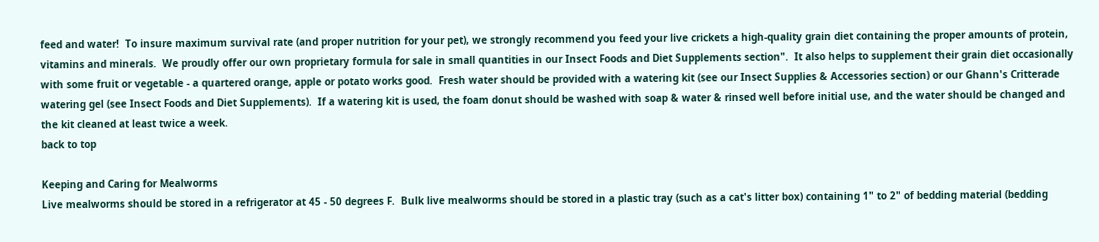feed and water!  To insure maximum survival rate (and proper nutrition for your pet), we strongly recommend you feed your live crickets a high-quality grain diet containing the proper amounts of protein, vitamins and minerals.  We proudly offer our own proprietary formula for sale in small quantities in our Insect Foods and Diet Supplements section".  It also helps to supplement their grain diet occasionally with some fruit or vegetable - a quartered orange, apple or potato works good.  Fresh water should be provided with a watering kit (see our Insect Supplies & Accessories section) or our Ghann's Critterade watering gel (see Insect Foods and Diet Supplements).  If a watering kit is used, the foam donut should be washed with soap & water & rinsed well before initial use, and the water should be changed and the kit cleaned at least twice a week.
back to top

Keeping and Caring for Mealworms
Live mealworms should be stored in a refrigerator at 45 - 50 degrees F.  Bulk live mealworms should be stored in a plastic tray (such as a cat's litter box) containing 1" to 2" of bedding material (bedding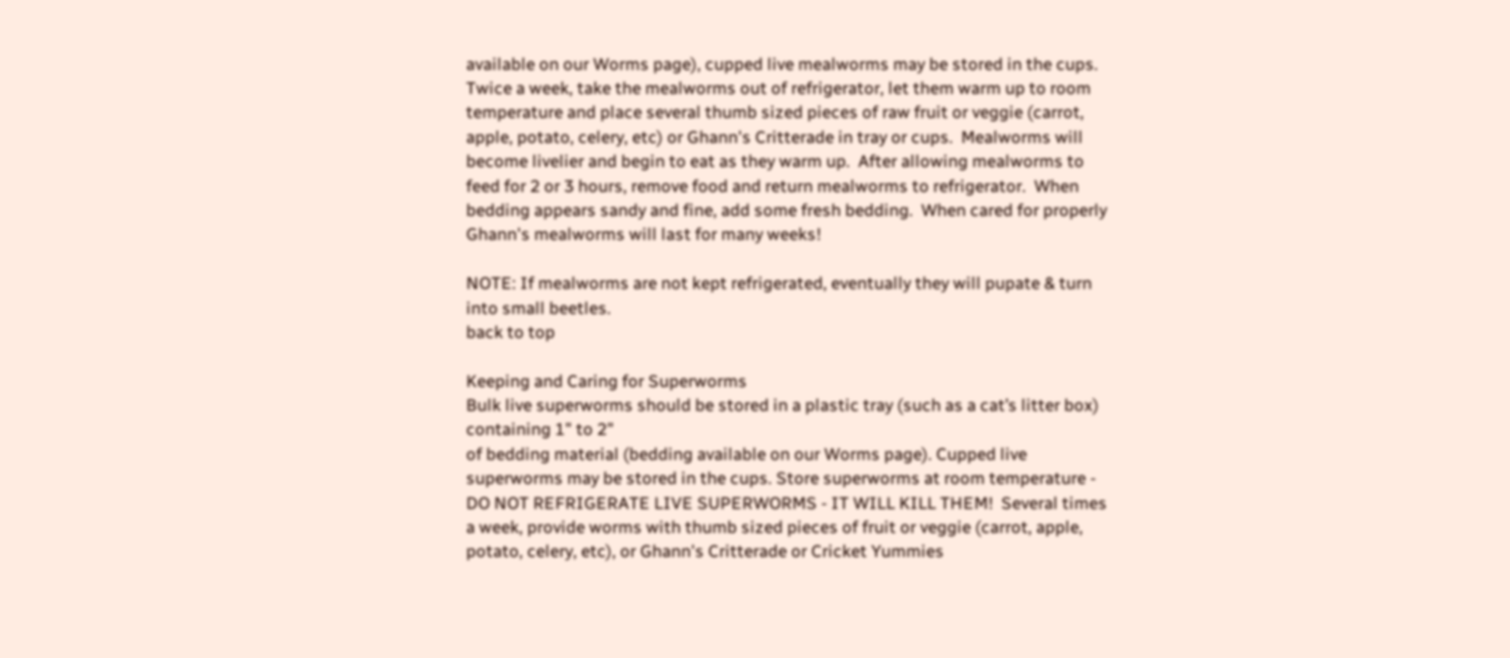available on our Worms page), cupped live mealworms may be stored in the cups.  Twice a week, take the mealworms out of refrigerator, let them warm up to room temperature and place several thumb sized pieces of raw fruit or veggie (carrot, apple, potato, celery, etc) or Ghann's Critterade in tray or cups.  Mealworms will become livelier and begin to eat as they warm up.  After allowing mealworms to feed for 2 or 3 hours, remove food and return mealworms to refrigerator.  When bedding appears sandy and fine, add some fresh bedding.  When cared for properly Ghann's mealworms will last for many weeks!

NOTE: If mealworms are not kept refrigerated, eventually they will pupate & turn into small beetles.
back to top

Keeping and Caring for Superworms
Bulk live superworms should be stored in a plastic tray (such as a cat’s litter box) containing 1" to 2"
of bedding material (bedding available on our Worms page). Cupped live superworms may be stored in the cups. Store superworms at room temperature - DO NOT REFRIGERATE LIVE SUPERWORMS - IT WILL KILL THEM!  Several times a week, provide worms with thumb sized pieces of fruit or veggie (carrot, apple, potato, celery, etc), or Ghann's Critterade or Cricket Yummies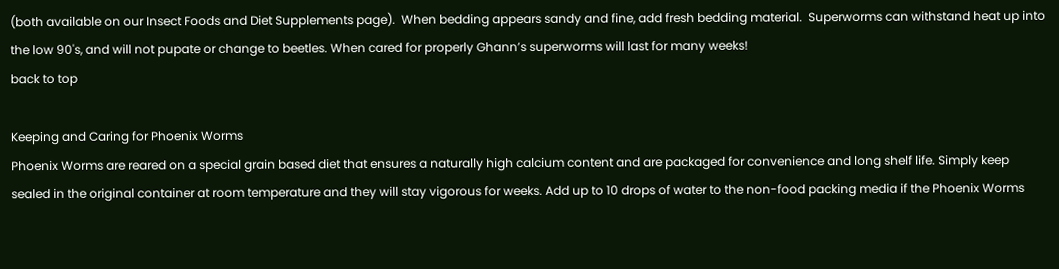(both available on our Insect Foods and Diet Supplements page).  When bedding appears sandy and fine, add fresh bedding material.  Superworms can withstand heat up into the low 90's, and will not pupate or change to beetles. When cared for properly Ghann’s superworms will last for many weeks!
back to top

Keeping and Caring for Phoenix Worms
Phoenix Worms are reared on a special grain based diet that ensures a naturally high calcium content and are packaged for convenience and long shelf life. Simply keep sealed in the original container at room temperature and they will stay vigorous for weeks. Add up to 10 drops of water to the non-food packing media if the Phoenix Worms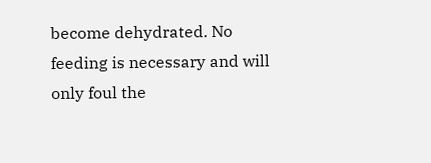become dehydrated. No feeding is necessary and will only foul the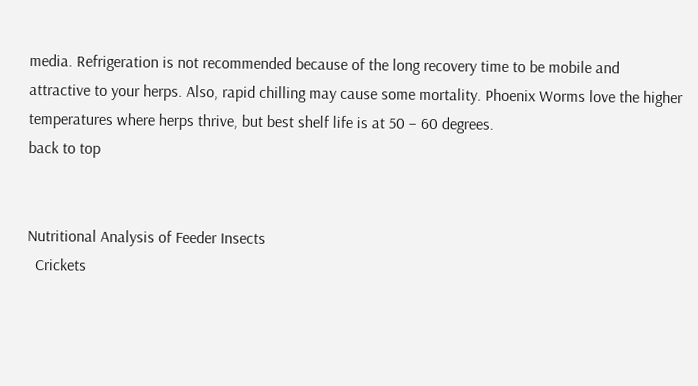media. Refrigeration is not recommended because of the long recovery time to be mobile and attractive to your herps. Also, rapid chilling may cause some mortality. Phoenix Worms love the higher temperatures where herps thrive, but best shelf life is at 50 – 60 degrees.
back to top


Nutritional Analysis of Feeder Insects
  Crickets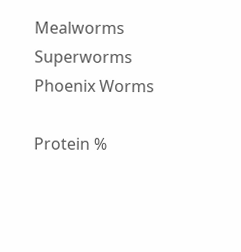Mealworms Superworms Phoenix Worms

Protein %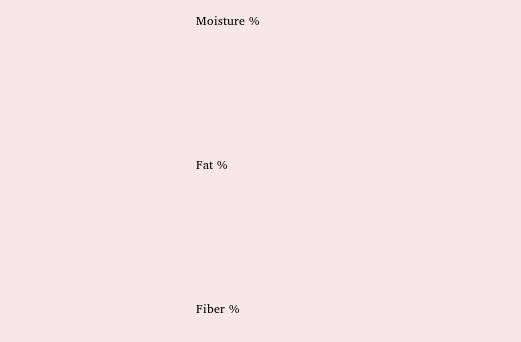Moisture %





Fat %





Fiber %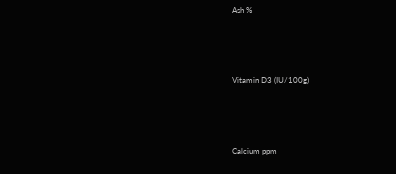Ash %





Vitamin D3 (IU/100g)





Calcium ppm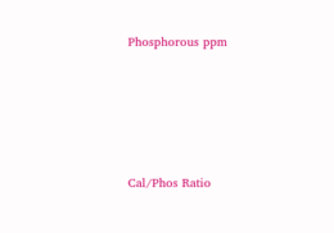Phosphorous ppm





Cal/Phos Ratio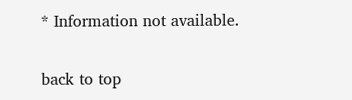* Information not available.

back to top